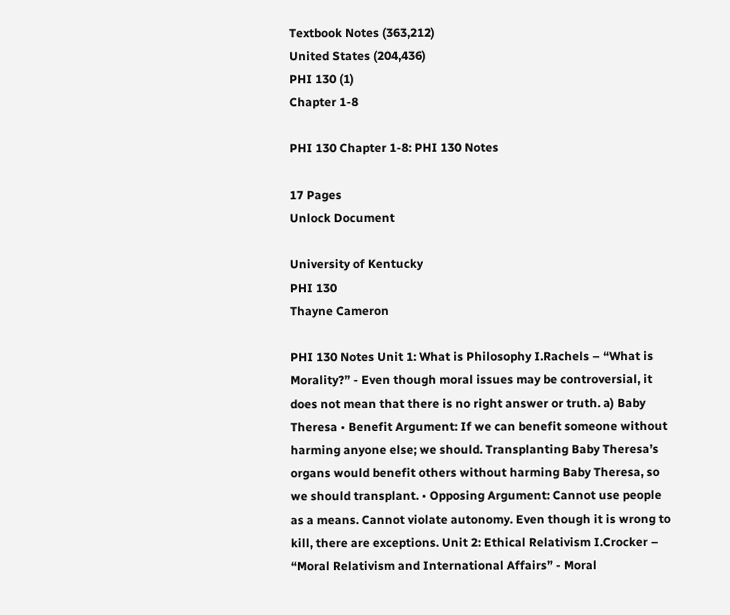Textbook Notes (363,212)
United States (204,436)
PHI 130 (1)
Chapter 1-8

PHI 130 Chapter 1-8: PHI 130 Notes

17 Pages
Unlock Document

University of Kentucky
PHI 130
Thayne Cameron

PHI 130 Notes Unit 1: What is Philosophy I.Rachels – “What is Morality?” - Even though moral issues may be controversial, it does not mean that there is no right answer or truth. a) Baby Theresa • Benefit Argument: If we can benefit someone without harming anyone else; we should. Transplanting Baby Theresa’s organs would benefit others without harming Baby Theresa, so we should transplant. • Opposing Argument: Cannot use people as a means. Cannot violate autonomy. Even though it is wrong to kill, there are exceptions. Unit 2: Ethical Relativism I.Crocker – “Moral Relativism and International Affairs” - Moral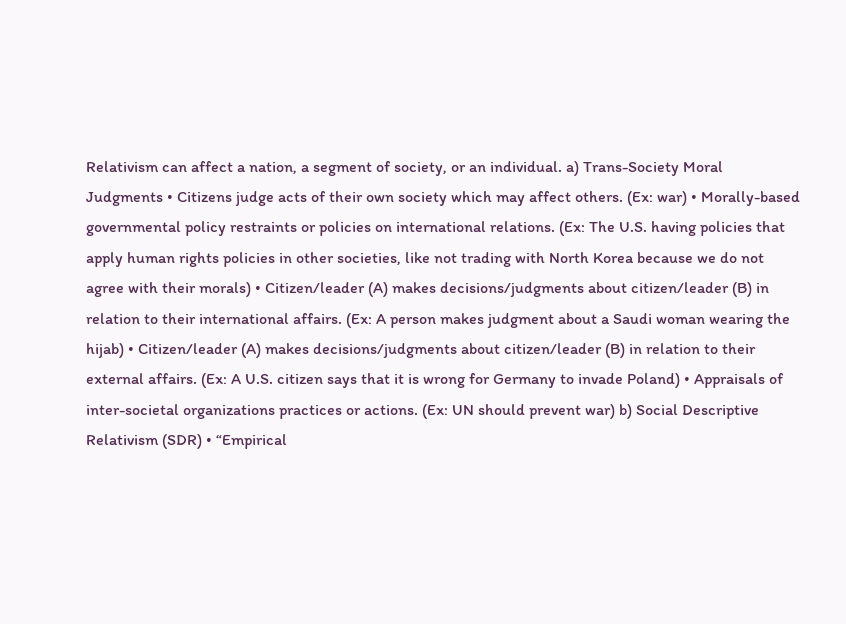Relativism can affect a nation, a segment of society, or an individual. a) Trans-Society Moral Judgments • Citizens judge acts of their own society which may affect others. (Ex: war) • Morally-based governmental policy restraints or policies on international relations. (Ex: The U.S. having policies that apply human rights policies in other societies, like not trading with North Korea because we do not agree with their morals) • Citizen/leader (A) makes decisions/judgments about citizen/leader (B) in relation to their international affairs. (Ex: A person makes judgment about a Saudi woman wearing the hijab) • Citizen/leader (A) makes decisions/judgments about citizen/leader (B) in relation to their external affairs. (Ex: A U.S. citizen says that it is wrong for Germany to invade Poland) • Appraisals of inter-societal organizations practices or actions. (Ex: UN should prevent war) b) Social Descriptive Relativism (SDR) • “Empirical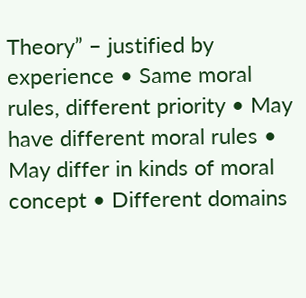Theory” – justified by experience • Same moral rules, different priority • May have different moral rules • May differ in kinds of moral concept • Different domains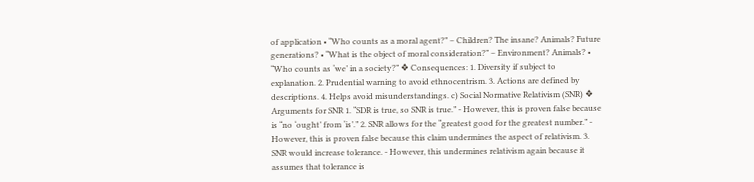of application • “Who counts as a moral agent?” – Children? The insane? Animals? Future generations? • “What is the object of moral consideration?” – Environment? Animals? • “Who counts as ‘we’ in a society?” ❖ Consequences: 1. Diversity if subject to explanation. 2. Prudential warning to avoid ethnocentrism. 3. Actions are defined by descriptions. 4. Helps avoid misunderstandings. c) Social Normative Relativism (SNR) ❖ Arguments for SNR 1. “SDR is true, so SNR is true.” - However, this is proven false because is “no ‘ought’ from ‘is’.” 2. SNR allows for the “greatest good for the greatest number.” - However, this is proven false because this claim undermines the aspect of relativism. 3. SNR would increase tolerance. - However, this undermines relativism again because it assumes that tolerance is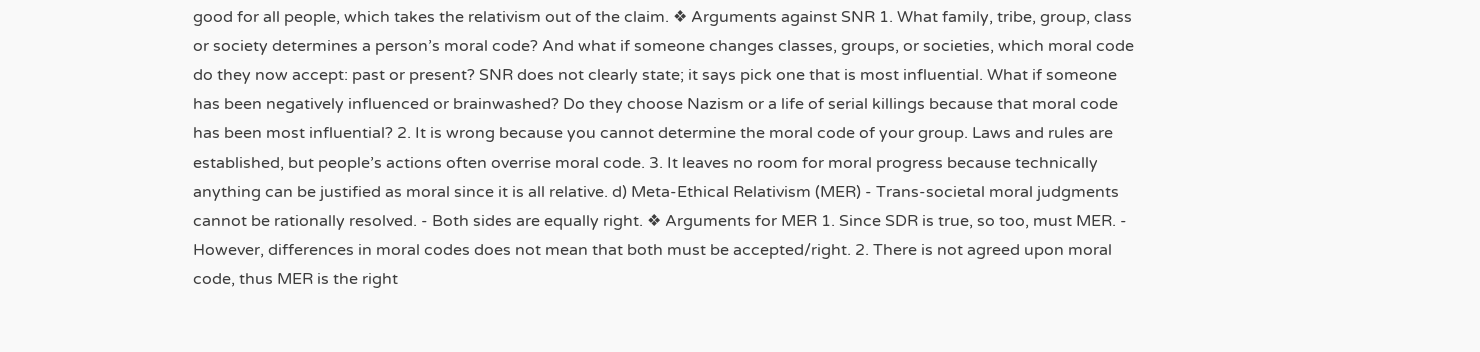good for all people, which takes the relativism out of the claim. ❖ Arguments against SNR 1. What family, tribe, group, class or society determines a person’s moral code? And what if someone changes classes, groups, or societies, which moral code do they now accept: past or present? SNR does not clearly state; it says pick one that is most influential. What if someone has been negatively influenced or brainwashed? Do they choose Nazism or a life of serial killings because that moral code has been most influential? 2. It is wrong because you cannot determine the moral code of your group. Laws and rules are established, but people’s actions often overrise moral code. 3. It leaves no room for moral progress because technically anything can be justified as moral since it is all relative. d) Meta-Ethical Relativism (MER) - Trans-societal moral judgments cannot be rationally resolved. - Both sides are equally right. ❖ Arguments for MER 1. Since SDR is true, so too, must MER. - However, differences in moral codes does not mean that both must be accepted/right. 2. There is not agreed upon moral code, thus MER is the right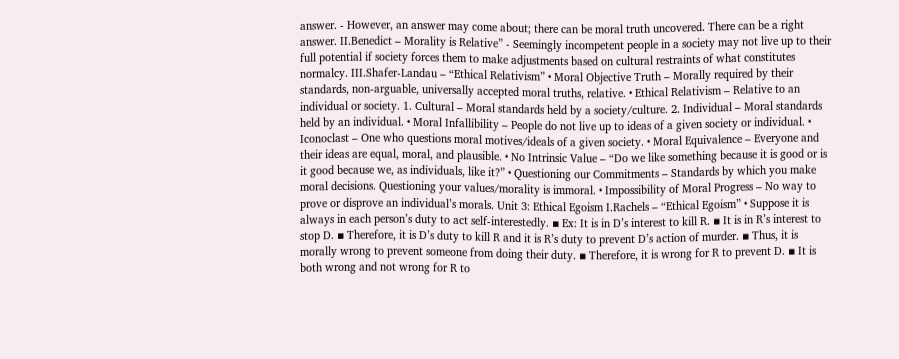answer. - However, an answer may come about; there can be moral truth uncovered. There can be a right answer. II.Benedict – Morality is Relative” - Seemingly incompetent people in a society may not live up to their full potential if society forces them to make adjustments based on cultural restraints of what constitutes normalcy. III.Shafer-Landau – “Ethical Relativism” • Moral Objective Truth – Morally required by their standards, non-arguable, universally accepted moral truths, relative. • Ethical Relativism – Relative to an individual or society. 1. Cultural – Moral standards held by a society/culture. 2. Individual – Moral standards held by an individual. • Moral Infallibility – People do not live up to ideas of a given society or individual. • Iconoclast – One who questions moral motives/ideals of a given society. • Moral Equivalence – Everyone and their ideas are equal, moral, and plausible. • No Intrinsic Value – “Do we like something because it is good or is it good because we, as individuals, like it?” • Questioning our Commitments – Standards by which you make moral decisions. Questioning your values/morality is immoral. • Impossibility of Moral Progress – No way to prove or disprove an individual’s morals. Unit 3: Ethical Egoism I.Rachels – “Ethical Egoism” • Suppose it is always in each person’s duty to act self-interestedly. ▪ Ex: It is in D’s interest to kill R. ▪ It is in R’s interest to stop D. ▪ Therefore, it is D’s duty to kill R and it is R’s duty to prevent D’s action of murder. ▪ Thus, it is morally wrong to prevent someone from doing their duty. ▪ Therefore, it is wrong for R to prevent D. ▪ It is both wrong and not wrong for R to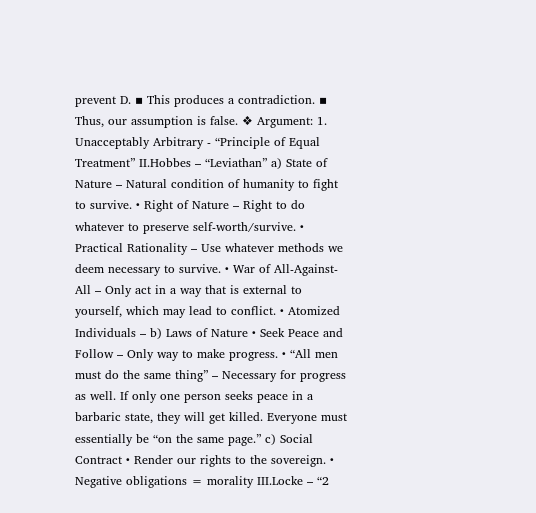prevent D. ▪ This produces a contradiction. ▪ Thus, our assumption is false. ❖ Argument: 1. Unacceptably Arbitrary - “Principle of Equal Treatment” II.Hobbes – “Leviathan” a) State of Nature – Natural condition of humanity to fight to survive. • Right of Nature – Right to do whatever to preserve self-worth/survive. • Practical Rationality – Use whatever methods we deem necessary to survive. • War of All-Against-All – Only act in a way that is external to yourself, which may lead to conflict. • Atomized Individuals – b) Laws of Nature • Seek Peace and Follow – Only way to make progress. • “All men must do the same thing” – Necessary for progress as well. If only one person seeks peace in a barbaric state, they will get killed. Everyone must essentially be “on the same page.” c) Social Contract • Render our rights to the sovereign. • Negative obligations = morality III.Locke – “2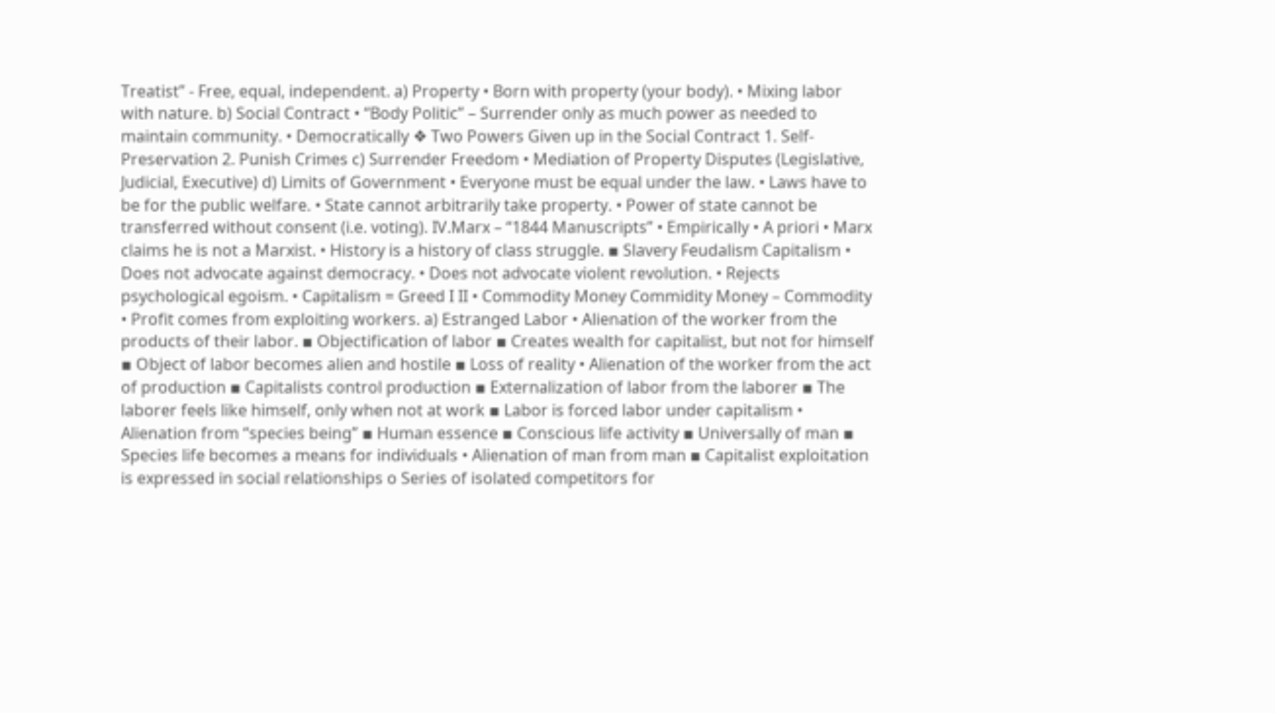Treatist” - Free, equal, independent. a) Property • Born with property (your body). • Mixing labor with nature. b) Social Contract • “Body Politic” – Surrender only as much power as needed to maintain community. • Democratically ❖ Two Powers Given up in the Social Contract 1. Self-Preservation 2. Punish Crimes c) Surrender Freedom • Mediation of Property Disputes (Legislative, Judicial, Executive) d) Limits of Government • Everyone must be equal under the law. • Laws have to be for the public welfare. • State cannot arbitrarily take property. • Power of state cannot be transferred without consent (i.e. voting). IV.Marx – “1844 Manuscripts” • Empirically • A priori • Marx claims he is not a Marxist. • History is a history of class struggle. ▪ Slavery Feudalism Capitalism • Does not advocate against democracy. • Does not advocate violent revolution. • Rejects psychological egoism. • Capitalism = Greed I II • Commodity Money Commidity Money – Commodity • Profit comes from exploiting workers. a) Estranged Labor • Alienation of the worker from the products of their labor. ▪ Objectification of labor ▪ Creates wealth for capitalist, but not for himself ▪ Object of labor becomes alien and hostile ▪ Loss of reality • Alienation of the worker from the act of production ▪ Capitalists control production ▪ Externalization of labor from the laborer ▪ The laborer feels like himself, only when not at work ▪ Labor is forced labor under capitalism • Alienation from “species being” ▪ Human essence ▪ Conscious life activity ▪ Universally of man ▪ Species life becomes a means for individuals • Alienation of man from man ▪ Capitalist exploitation is expressed in social relationships o Series of isolated competitors for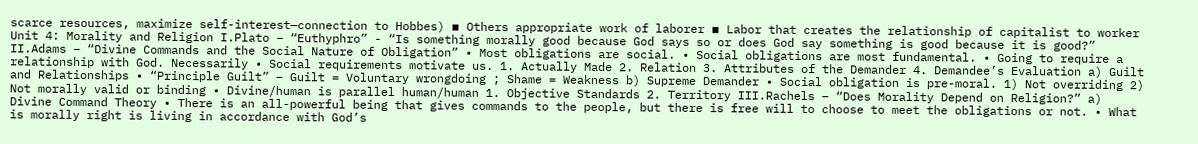scarce resources, maximize self-interest—connection to Hobbes) ▪ Others appropriate work of laborer ▪ Labor that creates the relationship of capitalist to worker Unit 4: Morality and Religion I.Plato – “Euthyphro” - “Is something morally good because God says so or does God say something is good because it is good?” II.Adams – “Divine Commands and the Social Nature of Obligation” • Most obligations are social. • Social obligations are most fundamental. • Going to require a relationship with God. Necessarily • Social requirements motivate us. 1. Actually Made 2. Relation 3. Attributes of the Demander 4. Demandee’s Evaluation a) Guilt and Relationships • “Principle Guilt” – Guilt = Voluntary wrongdoing ; Shame = Weakness b) Supreme Demander • Social obligation is pre-moral. 1) Not overriding 2) Not morally valid or binding • Divine/human is parallel human/human 1. Objective Standards 2. Territory III.Rachels – “Does Morality Depend on Religion?” a) Divine Command Theory • There is an all-powerful being that gives commands to the people, but there is free will to choose to meet the obligations or not. • What is morally right is living in accordance with God’s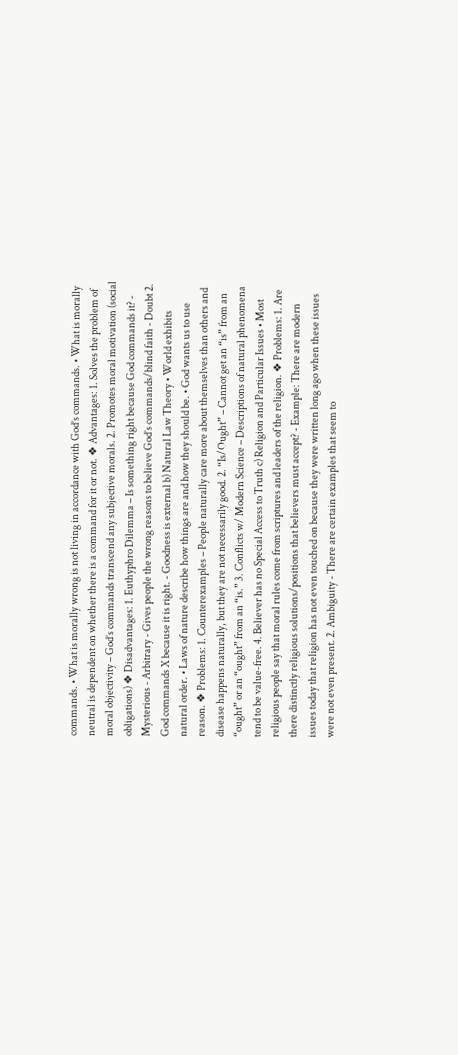commands. • What is morally wrong is not living in accordance with God’s commands. • What is morally neutral is dependent on whether there is a command for it or not. ❖ Advantages: 1. Solves the problem of moral objectivity – God’s commands transcend any subjective morals. 2. Promotes moral motivation (social obligations) ❖ Disadvantages: 1. Euthyphro Dilemma – Is something right because God commands it? - Mysterious - Arbitrary - Gives people the wrong reasons to believe God’s commands/blind faith - Doubt 2. God commands X because it is right. - Goodness is external b) Natural Law Theory • World exhibits natural order. • Laws of nature describe how things are and how they should be. • God wants us to use reason. ❖ Problems: 1. Counterexamples – People naturally care more about themselves than others and disease happens naturally, but they are not necessarily good. 2. “Is/Ought” – Cannot get an “is” from an “ought” or an “ought” from an “is.” 3. Conflicts w/ Modern Science – Descriptions of natural phenomena tend to be value-free. 4. Believer has no Special Access to Truth c) Religion and Particular Issues • Most religious people say that moral rules come from scriptures and leaders of the religion. ❖ Problems: 1. Are there distinctly religious solutions/positions that believers must accept? - Example: There are modern issues today that religion has not even touched on because they were written long ago when these issues were not even present. 2. Ambiguity - There are certain examples that seem to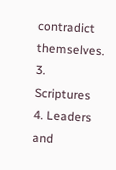contradict themselves. 3. Scriptures 4. Leaders and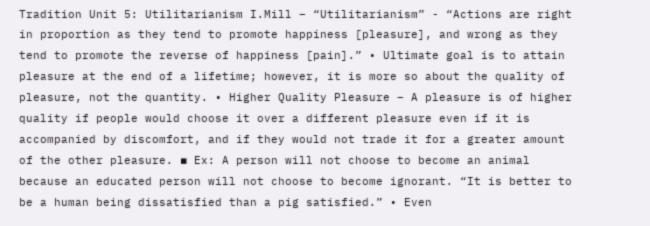Tradition Unit 5: Utilitarianism I.Mill – “Utilitarianism” - “Actions are right in proportion as they tend to promote happiness [pleasure], and wrong as they tend to promote the reverse of happiness [pain].” • Ultimate goal is to attain pleasure at the end of a lifetime; however, it is more so about the quality of pleasure, not the quantity. • Higher Quality Pleasure – A pleasure is of higher quality if people would choose it over a different pleasure even if it is accompanied by discomfort, and if they would not trade it for a greater amount of the other pleasure. ▪ Ex: A person will not choose to become an animal because an educated person will not choose to become ignorant. “It is better to be a human being dissatisfied than a pig satisfied.” • Even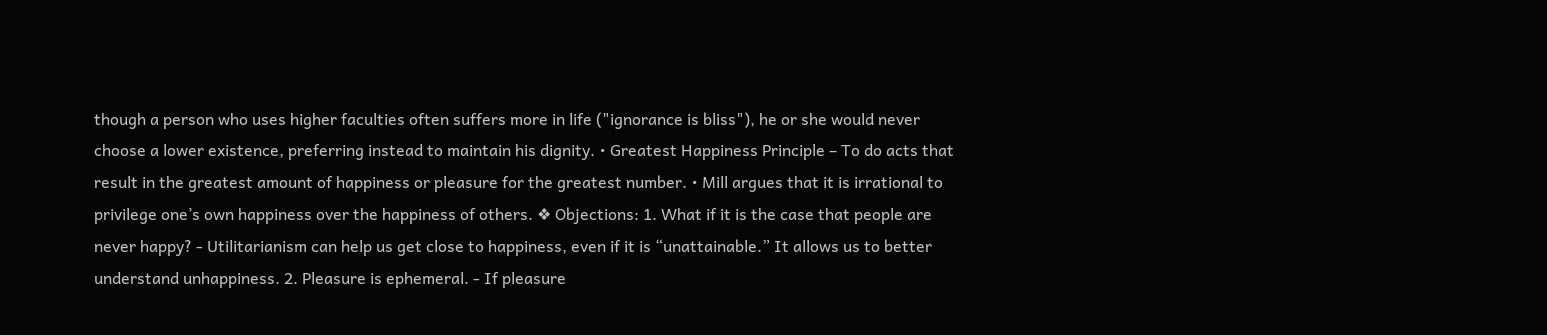though a person who uses higher faculties often suffers more in life ("ignorance is bliss"), he or she would never choose a lower existence, preferring instead to maintain his dignity. • Greatest Happiness Principle – To do acts that result in the greatest amount of happiness or pleasure for the greatest number. • Mill argues that it is irrational to privilege one’s own happiness over the happiness of others. ❖ Objections: 1. What if it is the case that people are never happy? - Utilitarianism can help us get close to happiness, even if it is “unattainable.” It allows us to better understand unhappiness. 2. Pleasure is ephemeral. - If pleasure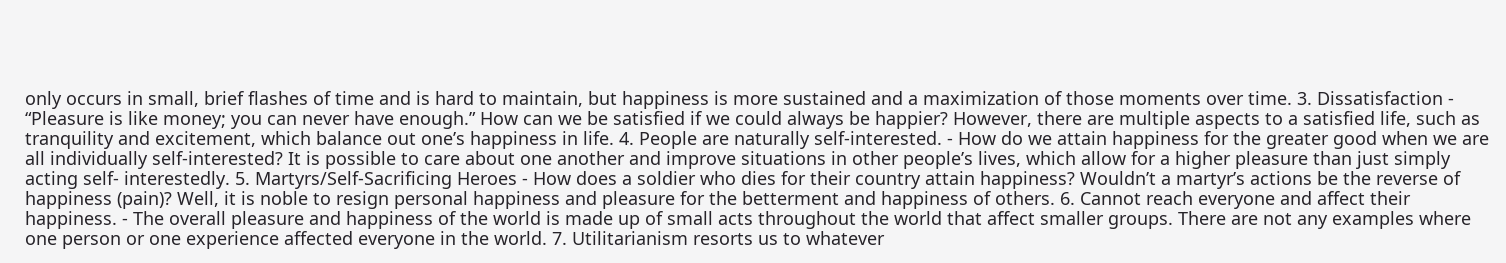only occurs in small, brief flashes of time and is hard to maintain, but happiness is more sustained and a maximization of those moments over time. 3. Dissatisfaction - “Pleasure is like money; you can never have enough.” How can we be satisfied if we could always be happier? However, there are multiple aspects to a satisfied life, such as tranquility and excitement, which balance out one’s happiness in life. 4. People are naturally self-interested. - How do we attain happiness for the greater good when we are all individually self-interested? It is possible to care about one another and improve situations in other people’s lives, which allow for a higher pleasure than just simply acting self- interestedly. 5. Martyrs/Self-Sacrificing Heroes - How does a soldier who dies for their country attain happiness? Wouldn’t a martyr’s actions be the reverse of happiness (pain)? Well, it is noble to resign personal happiness and pleasure for the betterment and happiness of others. 6. Cannot reach everyone and affect their happiness. - The overall pleasure and happiness of the world is made up of small acts throughout the world that affect smaller groups. There are not any examples where one person or one experience affected everyone in the world. 7. Utilitarianism resorts us to whatever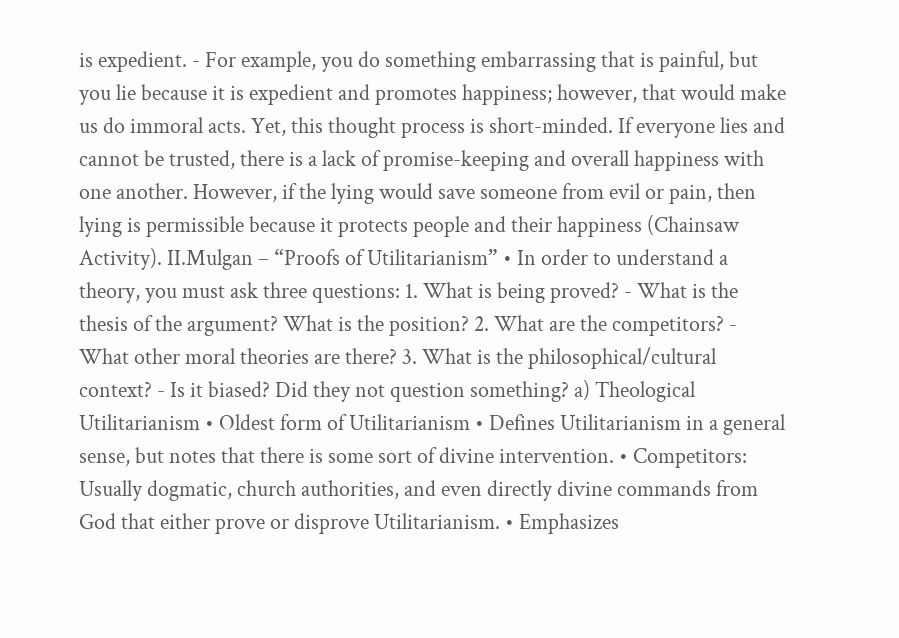is expedient. - For example, you do something embarrassing that is painful, but you lie because it is expedient and promotes happiness; however, that would make us do immoral acts. Yet, this thought process is short-minded. If everyone lies and cannot be trusted, there is a lack of promise-keeping and overall happiness with one another. However, if the lying would save someone from evil or pain, then lying is permissible because it protects people and their happiness (Chainsaw Activity). II.Mulgan – “Proofs of Utilitarianism” • In order to understand a theory, you must ask three questions: 1. What is being proved? - What is the thesis of the argument? What is the position? 2. What are the competitors? - What other moral theories are there? 3. What is the philosophical/cultural context? - Is it biased? Did they not question something? a) Theological Utilitarianism • Oldest form of Utilitarianism • Defines Utilitarianism in a general sense, but notes that there is some sort of divine intervention. • Competitors: Usually dogmatic, church authorities, and even directly divine commands from God that either prove or disprove Utilitarianism. • Emphasizes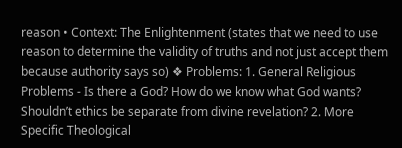reason • Context: The Enlightenment (states that we need to use reason to determine the validity of truths and not just accept them because authority says so) ❖ Problems: 1. General Religious Problems - Is there a God? How do we know what God wants? Shouldn’t ethics be separate from divine revelation? 2. More Specific Theological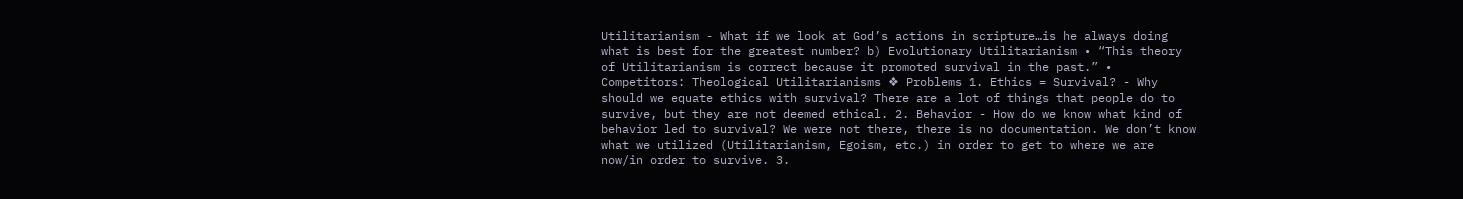Utilitarianism - What if we look at God’s actions in scripture…is he always doing what is best for the greatest number? b) Evolutionary Utilitarianism • “This theory of Utilitarianism is correct because it promoted survival in the past.” • Competitors: Theological Utilitarianisms ❖ Problems 1. Ethics = Survival? - Why should we equate ethics with survival? There are a lot of things that people do to survive, but they are not deemed ethical. 2. Behavior - How do we know what kind of behavior led to survival? We were not there, there is no documentation. We don’t know what we utilized (Utilitarianism, Egoism, etc.) in order to get to where we are now/in order to survive. 3.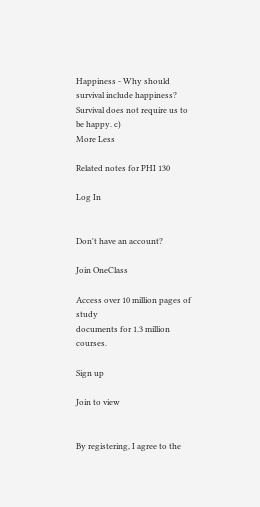Happiness - Why should survival include happiness? Survival does not require us to be happy. c)
More Less

Related notes for PHI 130

Log In


Don't have an account?

Join OneClass

Access over 10 million pages of study
documents for 1.3 million courses.

Sign up

Join to view


By registering, I agree to the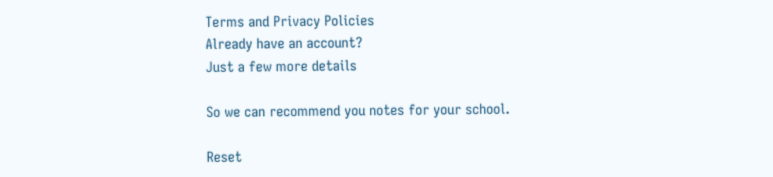Terms and Privacy Policies
Already have an account?
Just a few more details

So we can recommend you notes for your school.

Reset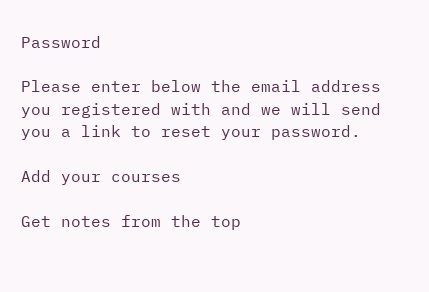Password

Please enter below the email address you registered with and we will send you a link to reset your password.

Add your courses

Get notes from the top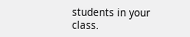students in your class.